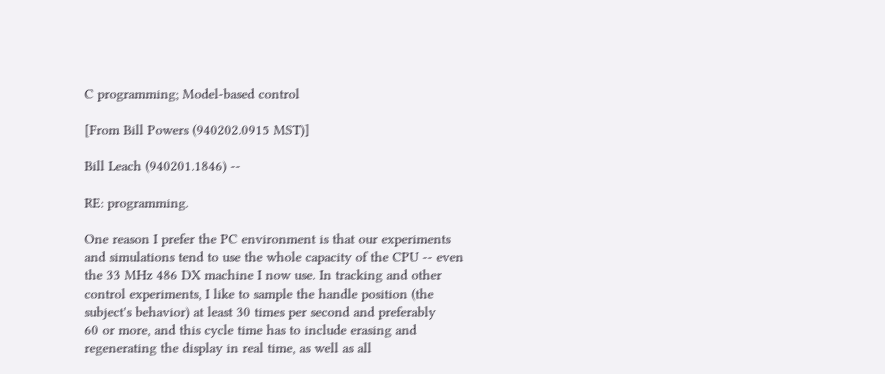C programming; Model-based control

[From Bill Powers (940202.0915 MST)]

Bill Leach (940201.1846) --

RE: programming.

One reason I prefer the PC environment is that our experiments
and simulations tend to use the whole capacity of the CPU -- even
the 33 MHz 486 DX machine I now use. In tracking and other
control experiments, I like to sample the handle position (the
subject's behavior) at least 30 times per second and preferably
60 or more, and this cycle time has to include erasing and
regenerating the display in real time, as well as all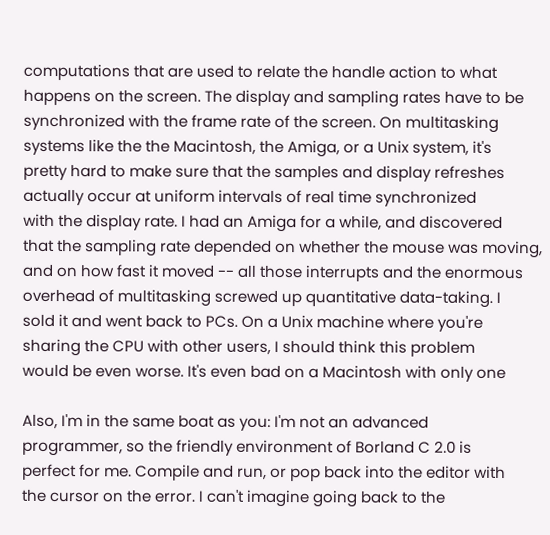computations that are used to relate the handle action to what
happens on the screen. The display and sampling rates have to be
synchronized with the frame rate of the screen. On multitasking
systems like the the Macintosh, the Amiga, or a Unix system, it's
pretty hard to make sure that the samples and display refreshes
actually occur at uniform intervals of real time synchronized
with the display rate. I had an Amiga for a while, and discovered
that the sampling rate depended on whether the mouse was moving,
and on how fast it moved -- all those interrupts and the enormous
overhead of multitasking screwed up quantitative data-taking. I
sold it and went back to PCs. On a Unix machine where you're
sharing the CPU with other users, I should think this problem
would be even worse. It's even bad on a Macintosh with only one

Also, I'm in the same boat as you: I'm not an advanced
programmer, so the friendly environment of Borland C 2.0 is
perfect for me. Compile and run, or pop back into the editor with
the cursor on the error. I can't imagine going back to the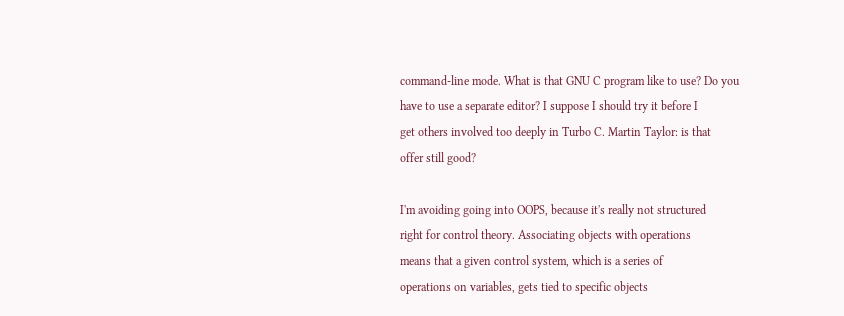command-line mode. What is that GNU C program like to use? Do you
have to use a separate editor? I suppose I should try it before I
get others involved too deeply in Turbo C. Martin Taylor: is that
offer still good?

I'm avoiding going into OOPS, because it's really not structured
right for control theory. Associating objects with operations
means that a given control system, which is a series of
operations on variables, gets tied to specific objects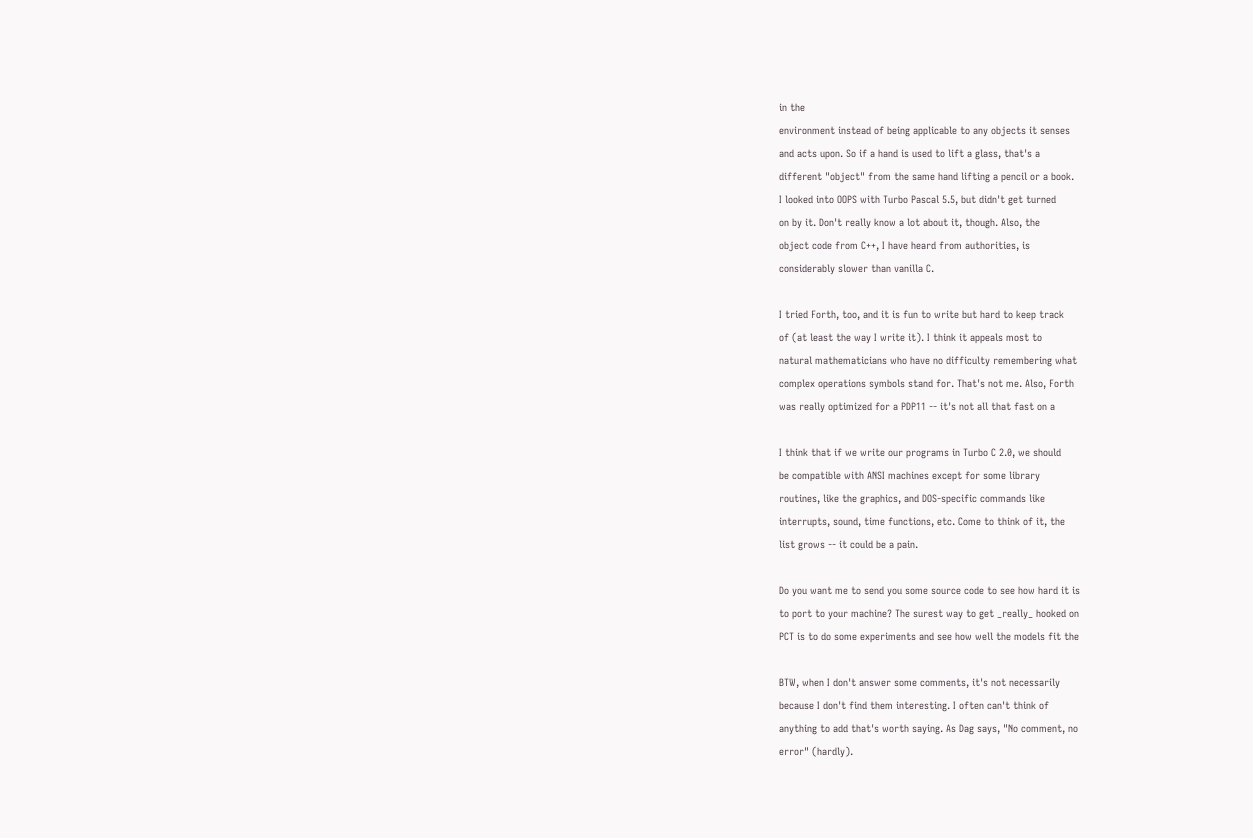in the
environment instead of being applicable to any objects it senses
and acts upon. So if a hand is used to lift a glass, that's a
different "object" from the same hand lifting a pencil or a book.
I looked into OOPS with Turbo Pascal 5.5, but didn't get turned
on by it. Don't really know a lot about it, though. Also, the
object code from C++, I have heard from authorities, is
considerably slower than vanilla C.

I tried Forth, too, and it is fun to write but hard to keep track
of (at least the way I write it). I think it appeals most to
natural mathematicians who have no difficulty remembering what
complex operations symbols stand for. That's not me. Also, Forth
was really optimized for a PDP11 -- it's not all that fast on a

I think that if we write our programs in Turbo C 2.0, we should
be compatible with ANSI machines except for some library
routines, like the graphics, and DOS-specific commands like
interrupts, sound, time functions, etc. Come to think of it, the
list grows -- it could be a pain.

Do you want me to send you some source code to see how hard it is
to port to your machine? The surest way to get _really_ hooked on
PCT is to do some experiments and see how well the models fit the

BTW, when I don't answer some comments, it's not necessarily
because I don't find them interesting. I often can't think of
anything to add that's worth saying. As Dag says, "No comment, no
error" (hardly).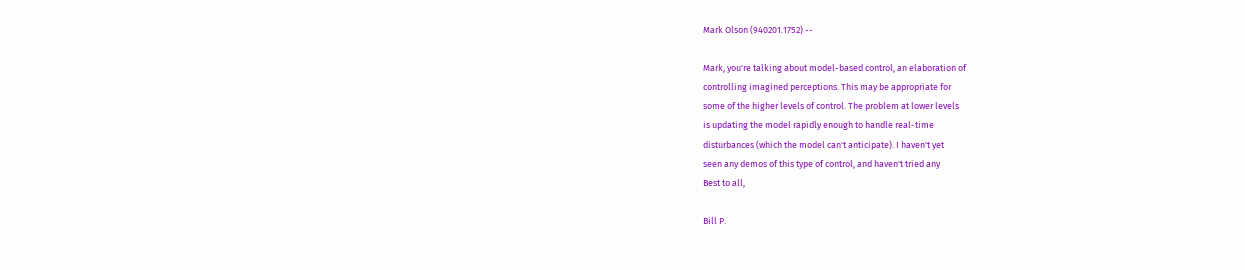Mark Olson (940201.1752) --

Mark, you're talking about model-based control, an elaboration of
controlling imagined perceptions. This may be appropriate for
some of the higher levels of control. The problem at lower levels
is updating the model rapidly enough to handle real-time
disturbances (which the model can't anticipate). I haven't yet
seen any demos of this type of control, and haven't tried any
Best to all,

Bill P.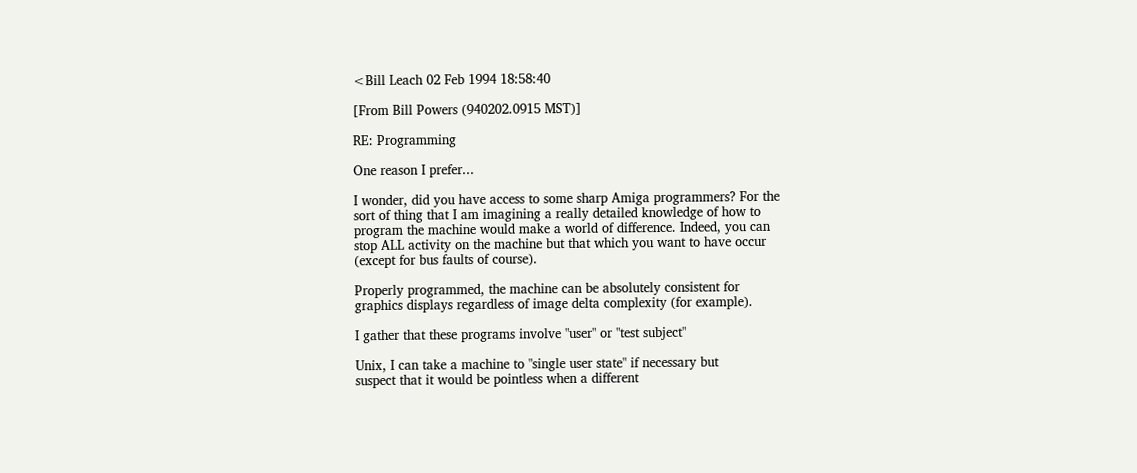<Bill Leach 02 Feb 1994 18:58:40

[From Bill Powers (940202.0915 MST)]

RE: Programming

One reason I prefer...

I wonder, did you have access to some sharp Amiga programmers? For the
sort of thing that I am imagining a really detailed knowledge of how to
program the machine would make a world of difference. Indeed, you can
stop ALL activity on the machine but that which you want to have occur
(except for bus faults of course).

Properly programmed, the machine can be absolutely consistent for
graphics displays regardless of image delta complexity (for example).

I gather that these programs involve "user" or "test subject"

Unix, I can take a machine to "single user state" if necessary but
suspect that it would be pointless when a different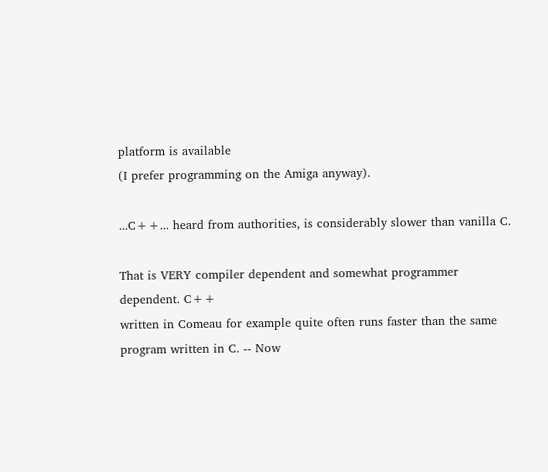platform is available
(I prefer programming on the Amiga anyway).

...C++... heard from authorities, is considerably slower than vanilla C.

That is VERY compiler dependent and somewhat programmer dependent. C++
written in Comeau for example quite often runs faster than the same
program written in C. -- Now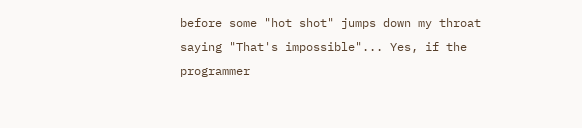before some "hot shot" jumps down my throat
saying "That's impossible"... Yes, if the programmer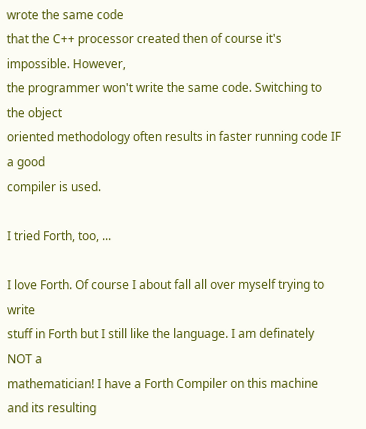wrote the same code
that the C++ processor created then of course it's impossible. However,
the programmer won't write the same code. Switching to the object
oriented methodology often results in faster running code IF a good
compiler is used.

I tried Forth, too, ...

I love Forth. Of course I about fall all over myself trying to write
stuff in Forth but I still like the language. I am definately NOT a
mathematician! I have a Forth Compiler on this machine and its resulting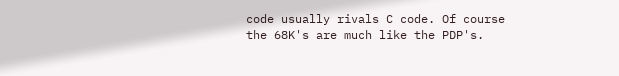code usually rivals C code. Of course the 68K's are much like the PDP's.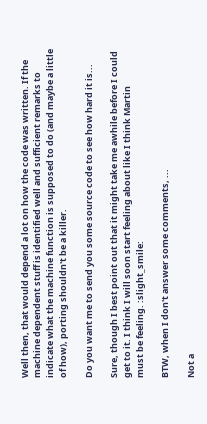Well then, that would depend a lot on how the code was written. If the
machine dependent stuff is identified well and sufficient remarks to
indicate what the machine function is supposed to do (and maybe a little
of how), porting shouldn't be a killer.

Do you want me to send you some source code to see how hard it is...

Sure, though I best point out that it might take me awhile before I could
get to it. I think I will soon start feeling about like I think Martin
must be feeling. :slight_smile:

BTW, when I don't answer some comments, ...

Not a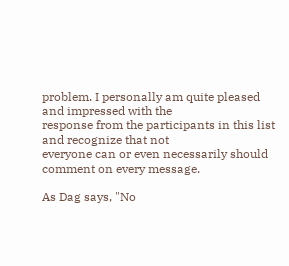problem. I personally am quite pleased and impressed with the
response from the participants in this list and recognize that not
everyone can or even necessarily should comment on every message.

As Dag says, "No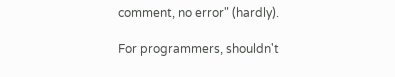comment, no error" (hardly).

For programmers, shouldn't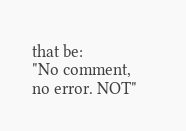that be:
"No comment, no error. NOT"